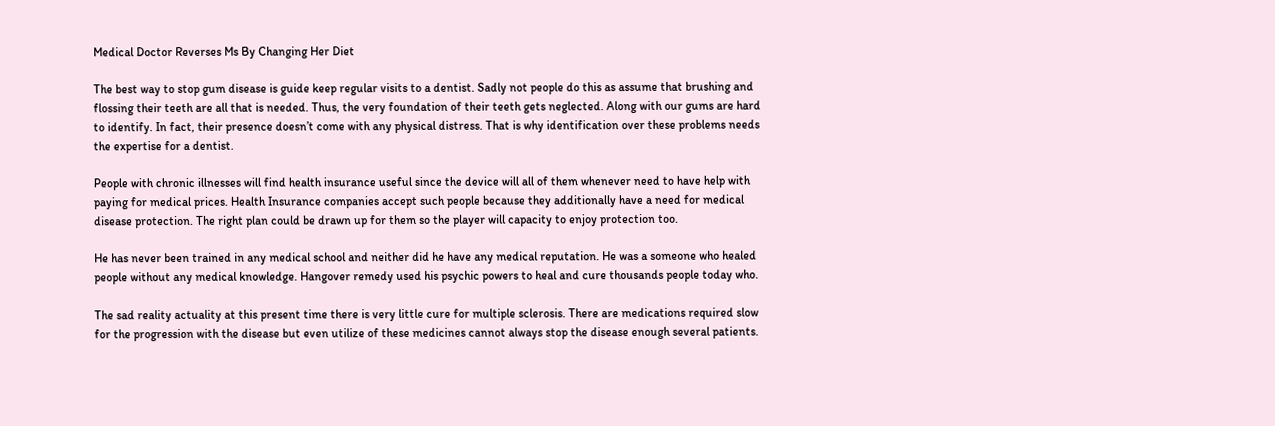Medical Doctor Reverses Ms By Changing Her Diet

The best way to stop gum disease is guide keep regular visits to a dentist. Sadly not people do this as assume that brushing and flossing their teeth are all that is needed. Thus, the very foundation of their teeth gets neglected. Along with our gums are hard to identify. In fact, their presence doesn’t come with any physical distress. That is why identification over these problems needs the expertise for a dentist.

People with chronic illnesses will find health insurance useful since the device will all of them whenever need to have help with paying for medical prices. Health Insurance companies accept such people because they additionally have a need for medical disease protection. The right plan could be drawn up for them so the player will capacity to enjoy protection too.

He has never been trained in any medical school and neither did he have any medical reputation. He was a someone who healed people without any medical knowledge. Hangover remedy used his psychic powers to heal and cure thousands people today who.

The sad reality actuality at this present time there is very little cure for multiple sclerosis. There are medications required slow for the progression with the disease but even utilize of these medicines cannot always stop the disease enough several patients.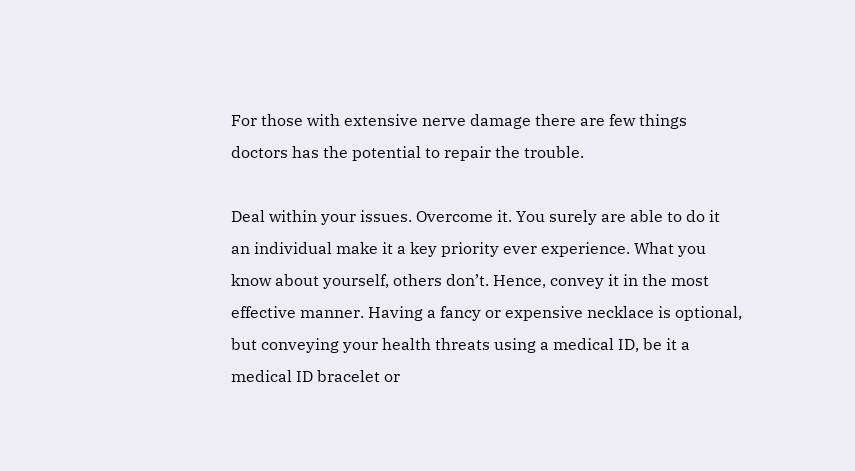For those with extensive nerve damage there are few things doctors has the potential to repair the trouble.

Deal within your issues. Overcome it. You surely are able to do it an individual make it a key priority ever experience. What you know about yourself, others don’t. Hence, convey it in the most effective manner. Having a fancy or expensive necklace is optional, but conveying your health threats using a medical ID, be it a medical ID bracelet or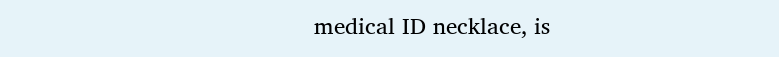medical ID necklace, is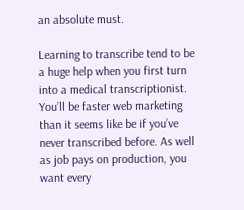an absolute must.

Learning to transcribe tend to be a huge help when you first turn into a medical transcriptionist. You’ll be faster web marketing than it seems like be if you’ve never transcribed before. As well as job pays on production, you want every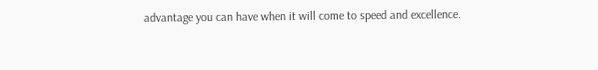advantage you can have when it will come to speed and excellence.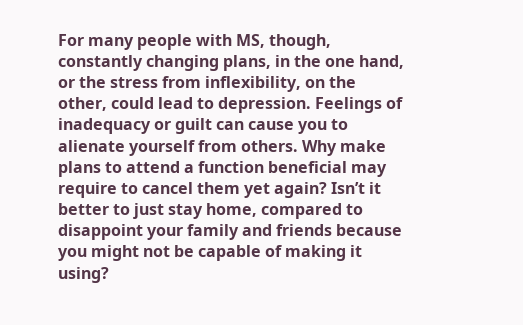For many people with MS, though, constantly changing plans, in the one hand, or the stress from inflexibility, on the other, could lead to depression. Feelings of inadequacy or guilt can cause you to alienate yourself from others. Why make plans to attend a function beneficial may require to cancel them yet again? Isn’t it better to just stay home, compared to disappoint your family and friends because you might not be capable of making it using?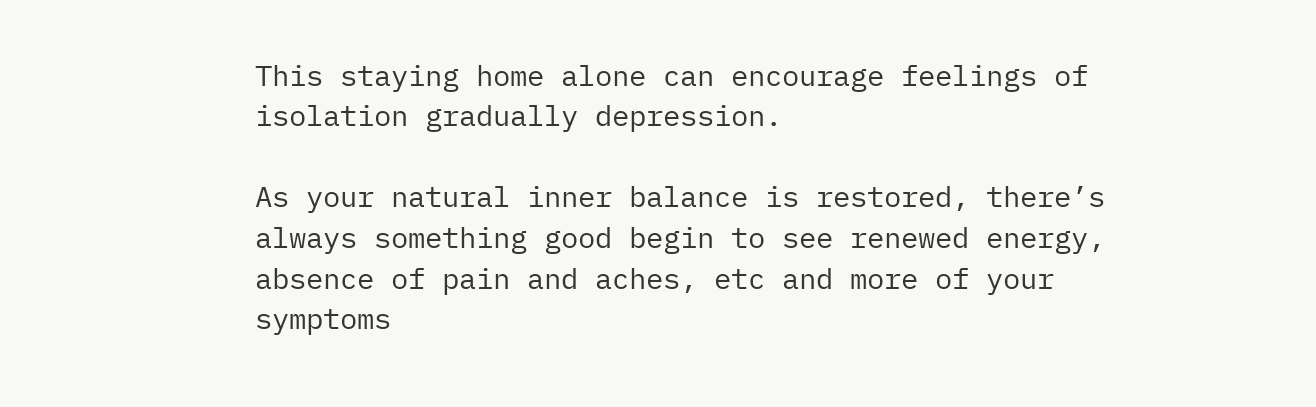This staying home alone can encourage feelings of isolation gradually depression.

As your natural inner balance is restored, there’s always something good begin to see renewed energy, absence of pain and aches, etc and more of your symptoms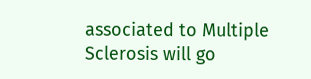associated to Multiple Sclerosis will go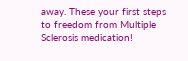away. These your first steps to freedom from Multiple Sclerosis medication!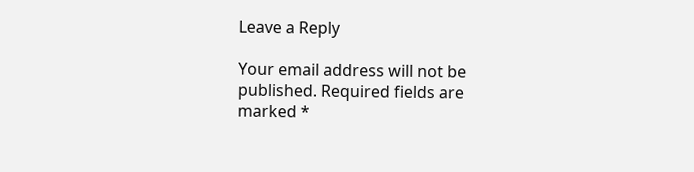Leave a Reply

Your email address will not be published. Required fields are marked *